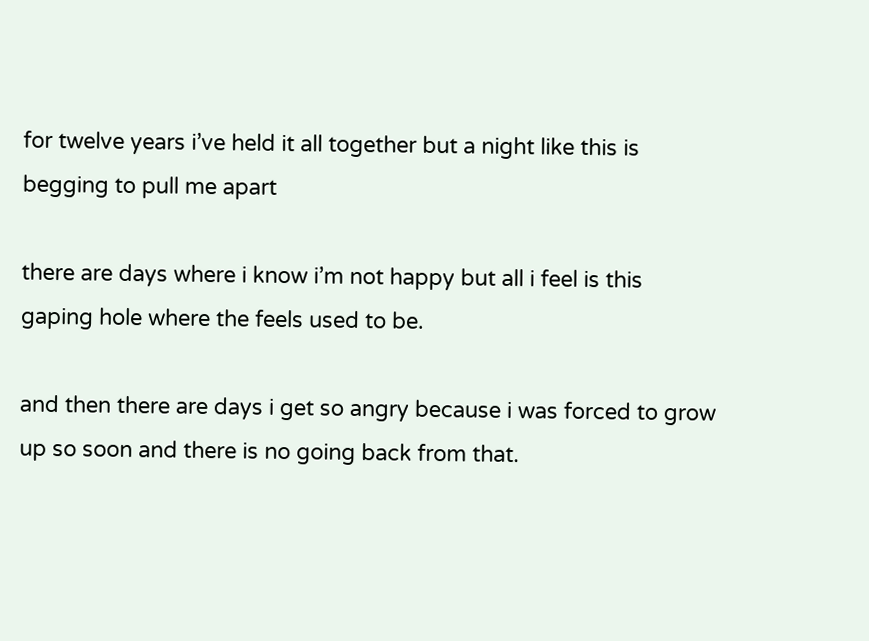for twelve years i’ve held it all together but a night like this is begging to pull me apart

there are days where i know i’m not happy but all i feel is this gaping hole where the feels used to be.

and then there are days i get so angry because i was forced to grow up so soon and there is no going back from that.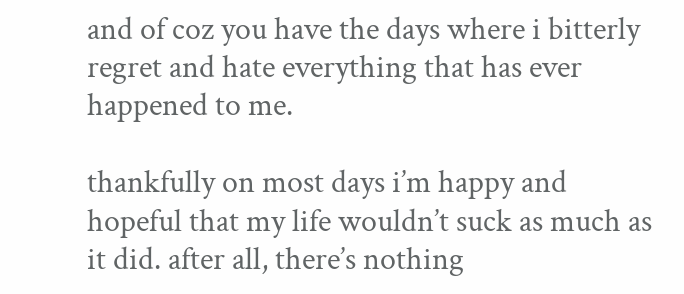and of coz you have the days where i bitterly regret and hate everything that has ever happened to me.

thankfully on most days i’m happy and hopeful that my life wouldn’t suck as much as it did. after all, there’s nothing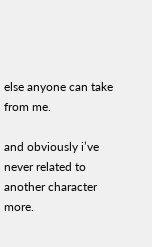else anyone can take from me.

and obviously i’ve never related to another character more.